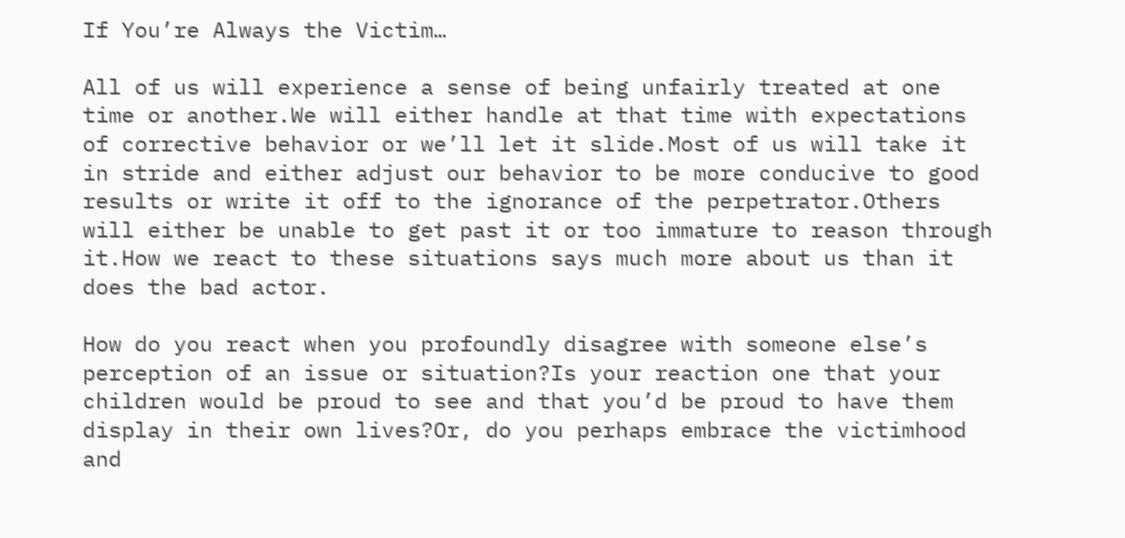If You’re Always the Victim…

All of us will experience a sense of being unfairly treated at one time or another.We will either handle at that time with expectations of corrective behavior or we’ll let it slide.Most of us will take it in stride and either adjust our behavior to be more conducive to good results or write it off to the ignorance of the perpetrator.Others will either be unable to get past it or too immature to reason through it.How we react to these situations says much more about us than it does the bad actor.

How do you react when you profoundly disagree with someone else’s perception of an issue or situation?Is your reaction one that your children would be proud to see and that you’d be proud to have them display in their own lives?Or, do you perhaps embrace the victimhood and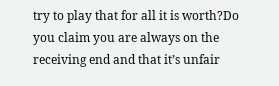try to play that for all it is worth?Do you claim you are always on the receiving end and that it’s unfair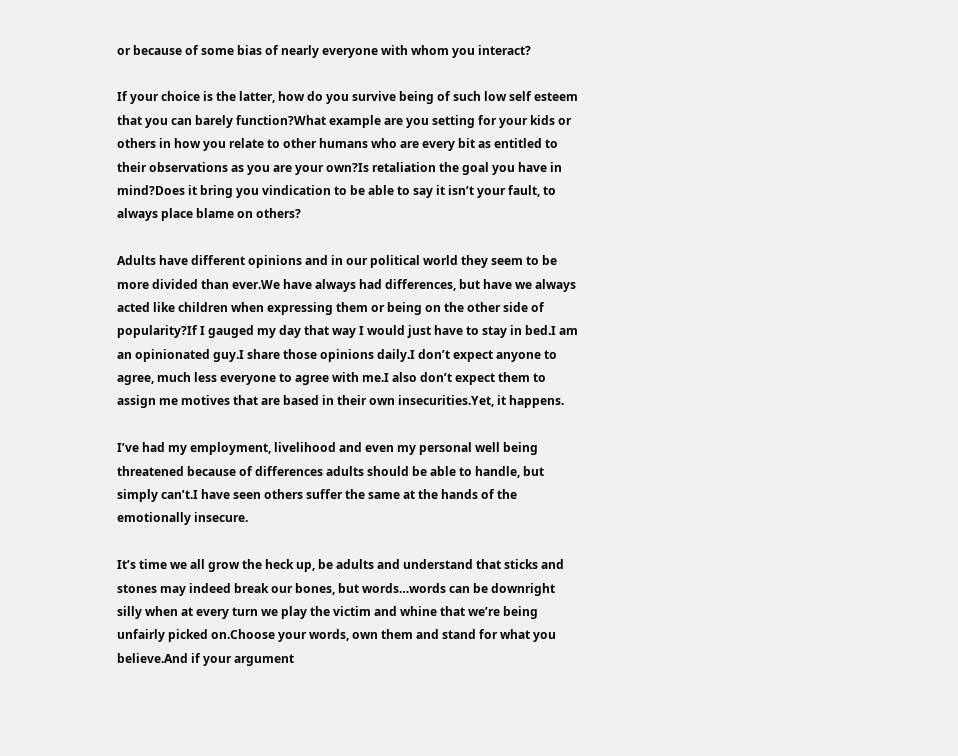or because of some bias of nearly everyone with whom you interact?

If your choice is the latter, how do you survive being of such low self esteem that you can barely function?What example are you setting for your kids or others in how you relate to other humans who are every bit as entitled to their observations as you are your own?Is retaliation the goal you have in mind?Does it bring you vindication to be able to say it isn’t your fault, to always place blame on others?

Adults have different opinions and in our political world they seem to be more divided than ever.We have always had differences, but have we always acted like children when expressing them or being on the other side of popularity?If I gauged my day that way I would just have to stay in bed.I am an opinionated guy.I share those opinions daily.I don’t expect anyone to agree, much less everyone to agree with me.I also don’t expect them to assign me motives that are based in their own insecurities.Yet, it happens.

I’ve had my employment, livelihood and even my personal well being threatened because of differences adults should be able to handle, but simply can’t.I have seen others suffer the same at the hands of the emotionally insecure.

It’s time we all grow the heck up, be adults and understand that sticks and stones may indeed break our bones, but words…words can be downright silly when at every turn we play the victim and whine that we’re being unfairly picked on.Choose your words, own them and stand for what you believe.And if your argument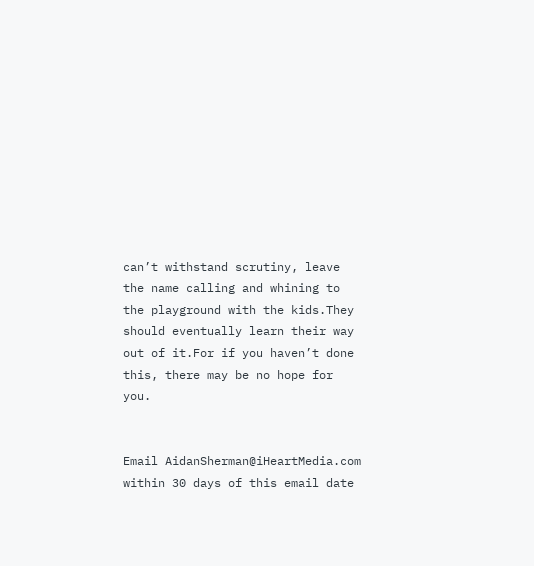can’t withstand scrutiny, leave the name calling and whining to the playground with the kids.They should eventually learn their way out of it.For if you haven’t done this, there may be no hope for you.


Email AidanSherman@iHeartMedia.com within 30 days of this email date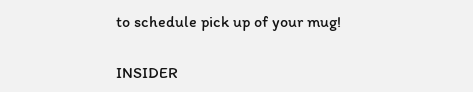to schedule pick up of your mug!

INSIDER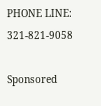PHONE LINE: 321-821-9058

Sponsored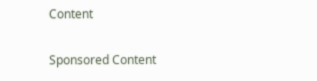Content

Sponsored Content